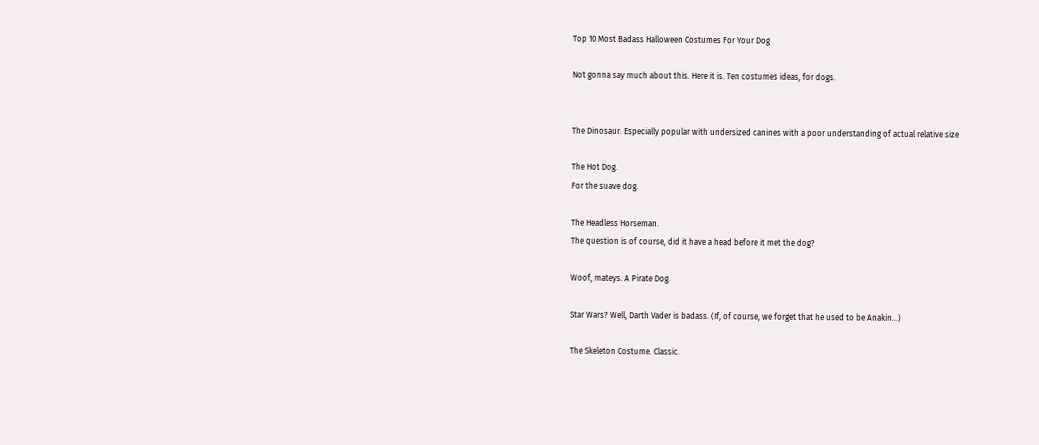Top 10 Most Badass Halloween Costumes For Your Dog

Not gonna say much about this. Here it is. Ten costumes ideas, for dogs.


The Dinosaur. Especially popular with undersized canines with a poor understanding of actual relative size

The Hot Dog.
For the suave dog.

The Headless Horseman.
The question is of course, did it have a head before it met the dog?

Woof, mateys. A Pirate Dog.

Star Wars? Well, Darth Vader is badass. (If, of course, we forget that he used to be Anakin…)

The Skeleton Costume. Classic.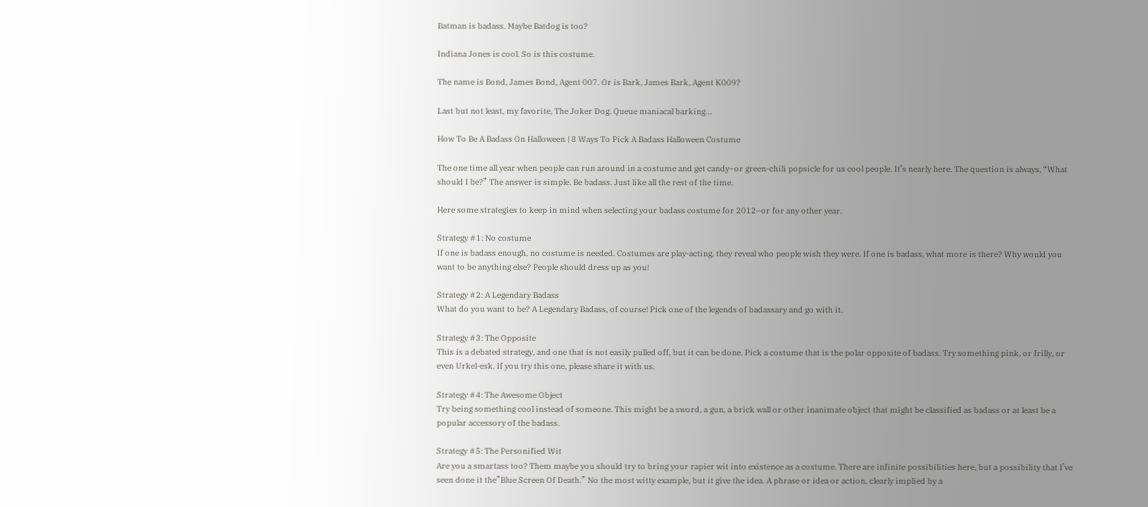Batman is badass. Maybe Batdog is too?

Indiana Jones is cool. So is this costume.

The name is Bond, James Bond, Agent 007. Or is Bark, James Bark, Agent K009?

Last but not least, my favorite, The Joker Dog. Queue maniacal barking…

How To Be A Badass On Halloween | 8 Ways To Pick A Badass Halloween Costume

The one time all year when people can run around in a costume and get candy–or green-chili popsicle for us cool people. It’s nearly here. The question is always, “What should I be?” The answer is simple. Be badass. Just like all the rest of the time.

Here some strategies to keep in mind when selecting your badass costume for 2012–or for any other year.

Strategy #1: No costume
If one is badass enough, no costume is needed. Costumes are play-acting, they reveal who people wish they were. If one is badass, what more is there? Why would you want to be anything else? People should dress up as you!

Strategy #2: A Legendary Badass
What do you want to be? A Legendary Badass, of course! Pick one of the legends of badassary and go with it.

Strategy #3: The Opposite
This is a debated strategy, and one that is not easily pulled off, but it can be done. Pick a costume that is the polar opposite of badass. Try something pink, or frilly, or even Urkel-esk. If you try this one, please share it with us.

Strategy #4: The Awesome Object
Try being something cool instead of someone. This might be a sword, a gun, a brick wall or other inanimate object that might be classified as badass or at least be a popular accessory of the badass.

Strategy #5: The Personified Wit
Are you a smartass too? Them maybe you should try to bring your rapier wit into existence as a costume. There are infinite possibilities here, but a possibility that I’ve seen done it the”Blue Screen Of Death.” No the most witty example, but it give the idea. A phrase or idea or action, clearly implied by a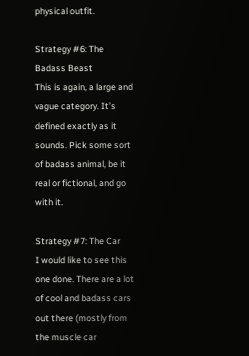physical outfit.

Strategy #6: The Badass Beast
This is again, a large and vague category. It’s defined exactly as it sounds. Pick some sort of badass animal, be it real or fictional, and go with it.

Strategy #7: The Car
I would like to see this one done. There are a lot of cool and badass cars out there (mostly from the muscle car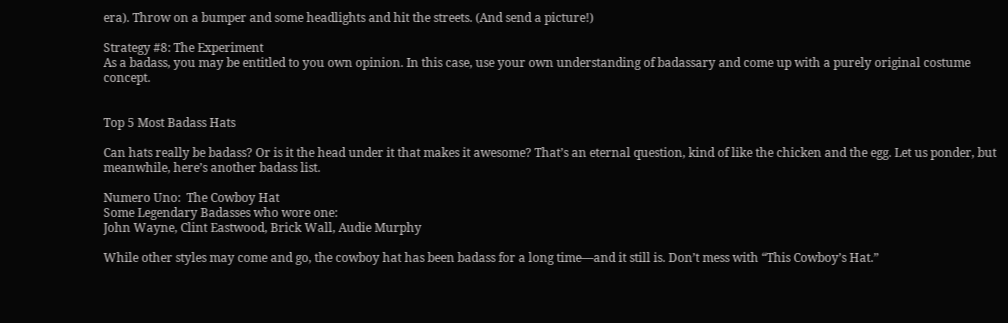era). Throw on a bumper and some headlights and hit the streets. (And send a picture!)

Strategy #8: The Experiment
As a badass, you may be entitled to you own opinion. In this case, use your own understanding of badassary and come up with a purely original costume concept.


Top 5 Most Badass Hats

Can hats really be badass? Or is it the head under it that makes it awesome? That’s an eternal question, kind of like the chicken and the egg. Let us ponder, but meanwhile, here’s another badass list.

Numero Uno:  The Cowboy Hat
Some Legendary Badasses who wore one:
John Wayne, Clint Eastwood, Brick Wall, Audie Murphy

While other styles may come and go, the cowboy hat has been badass for a long time—and it still is. Don’t mess with “This Cowboy’s Hat.”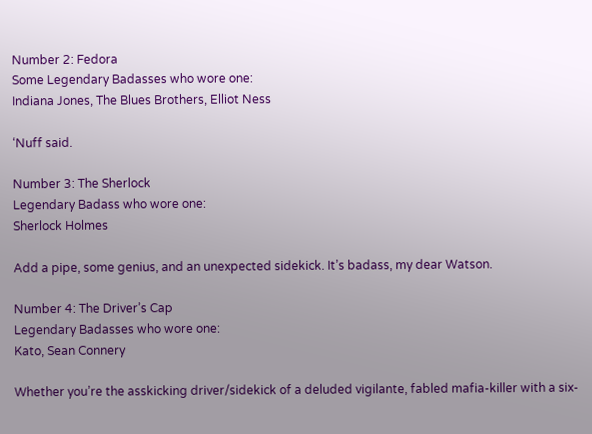Number 2: Fedora
Some Legendary Badasses who wore one:
Indiana Jones, The Blues Brothers, Elliot Ness

‘Nuff said.

Number 3: The Sherlock
Legendary Badass who wore one:
Sherlock Holmes

Add a pipe, some genius, and an unexpected sidekick. It’s badass, my dear Watson.

Number 4: The Driver’s Cap
Legendary Badasses who wore one:
Kato, Sean Connery

Whether you’re the asskicking driver/sidekick of a deluded vigilante, fabled mafia-killer with a six-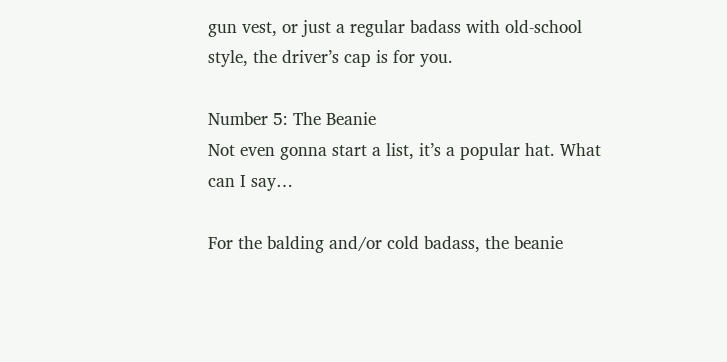gun vest, or just a regular badass with old-school style, the driver’s cap is for you.

Number 5: The Beanie
Not even gonna start a list, it’s a popular hat. What can I say…

For the balding and/or cold badass, the beanie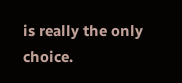is really the only choice.